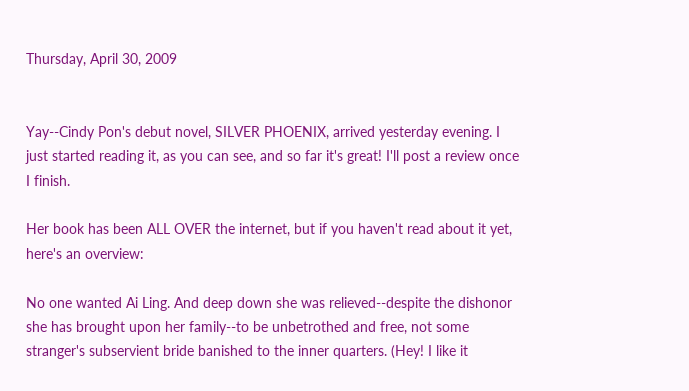Thursday, April 30, 2009


Yay--Cindy Pon's debut novel, SILVER PHOENIX, arrived yesterday evening. I just started reading it, as you can see, and so far it's great! I'll post a review once I finish.

Her book has been ALL OVER the internet, but if you haven't read about it yet, here's an overview:

No one wanted Ai Ling. And deep down she was relieved--despite the dishonor she has brought upon her family--to be unbetrothed and free, not some stranger's subservient bride banished to the inner quarters. (Hey! I like it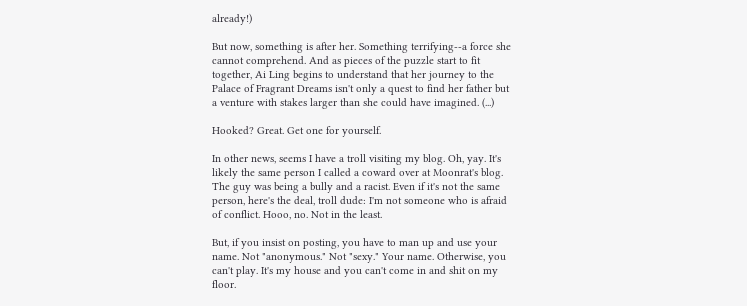already!)

But now, something is after her. Something terrifying--a force she cannot comprehend. And as pieces of the puzzle start to fit together, Ai Ling begins to understand that her journey to the Palace of Fragrant Dreams isn't only a quest to find her father but a venture with stakes larger than she could have imagined. (...)

Hooked? Great. Get one for yourself.

In other news, seems I have a troll visiting my blog. Oh, yay. It's likely the same person I called a coward over at Moonrat's blog. The guy was being a bully and a racist. Even if it's not the same person, here's the deal, troll dude: I'm not someone who is afraid of conflict. Hooo, no. Not in the least.

But, if you insist on posting, you have to man up and use your name. Not "anonymous." Not "sexy." Your name. Otherwise, you can't play. It's my house and you can't come in and shit on my floor.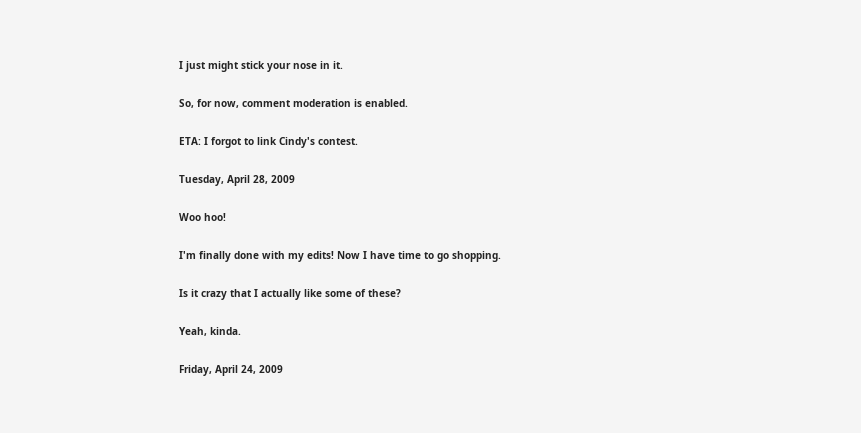I just might stick your nose in it.

So, for now, comment moderation is enabled.

ETA: I forgot to link Cindy's contest.

Tuesday, April 28, 2009

Woo hoo!

I'm finally done with my edits! Now I have time to go shopping.

Is it crazy that I actually like some of these?

Yeah, kinda.

Friday, April 24, 2009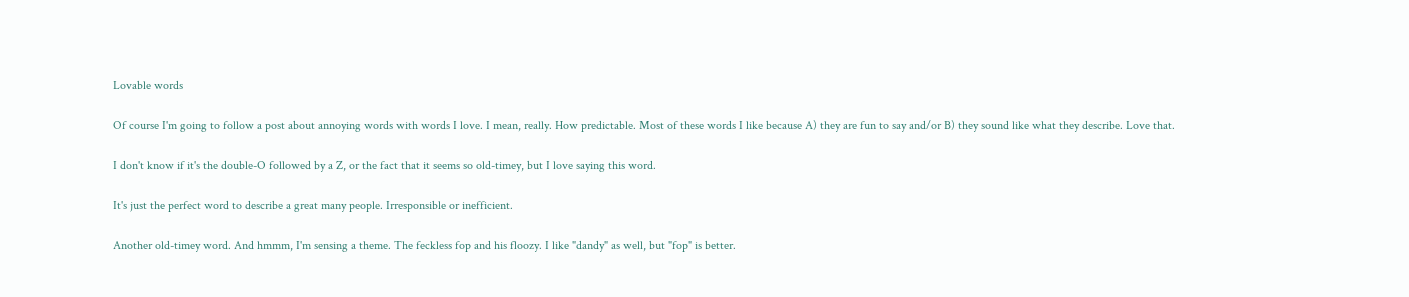Lovable words

Of course I'm going to follow a post about annoying words with words I love. I mean, really. How predictable. Most of these words I like because A) they are fun to say and/or B) they sound like what they describe. Love that.

I don't know if it's the double-O followed by a Z, or the fact that it seems so old-timey, but I love saying this word.

It's just the perfect word to describe a great many people. Irresponsible or inefficient.

Another old-timey word. And hmmm, I'm sensing a theme. The feckless fop and his floozy. I like "dandy" as well, but "fop" is better.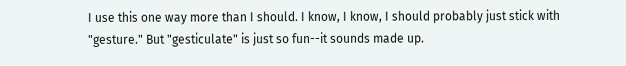I use this one way more than I should. I know, I know, I should probably just stick with "gesture." But "gesticulate" is just so fun--it sounds made up.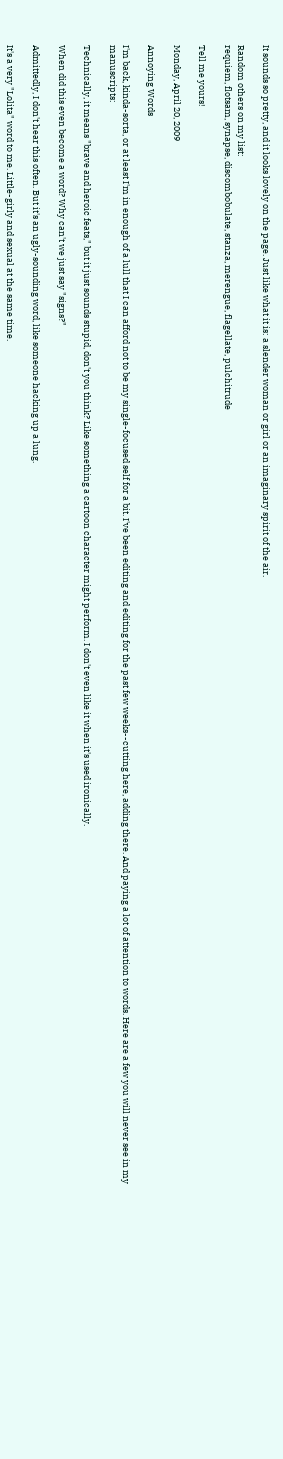It sounds so pretty, and it looks lovely on the page. Just like what it is: a slender woman or girl or an imaginary spirit of the air.

Random others on my list:
requiem, flotsam, synapse, discombobulate, stanza, merengue, flagellate, pulchitrude

Tell me yours!

Monday, April 20, 2009

Annoying Words

I'm back, kinda-sorta, or at least I'm in enough of a lull that I can afford not to be my single-focused self for a bit. I've been editing and editing for the past few weeks--cutting here, adding there. And paying a lot of attention to words. Here are a few you will never see in my manuscripts:

Technically, it means "brave and heroic feats," but it just sounds stupid, don't you think? Like something a cartoon character might perform. I don't even like it when it's used ironically.

When did this even become a word? Why can't we just say "signs?"

Admittedly, I don't hear this often. But it's an ugly-sounding word, like someone hacking up a lung.

It's a very "Lolita" word to me. Little-girly and sexual at the same time.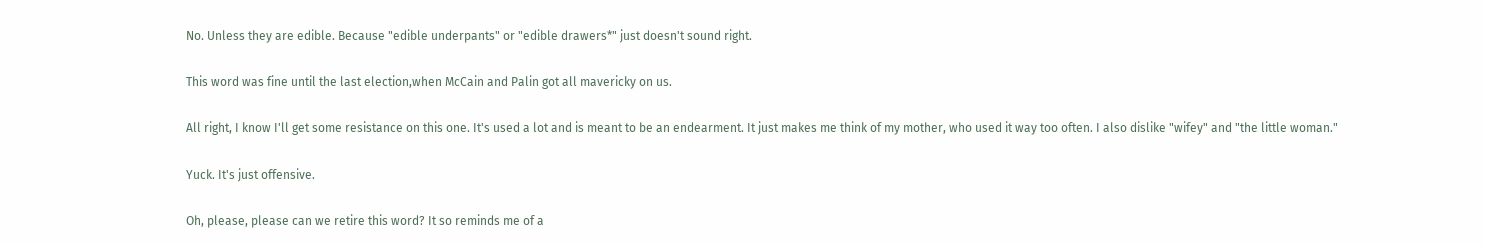No. Unless they are edible. Because "edible underpants" or "edible drawers*" just doesn't sound right.

This word was fine until the last election,when McCain and Palin got all mavericky on us.

All right, I know I'll get some resistance on this one. It's used a lot and is meant to be an endearment. It just makes me think of my mother, who used it way too often. I also dislike "wifey" and "the little woman."

Yuck. It's just offensive.

Oh, please, please can we retire this word? It so reminds me of a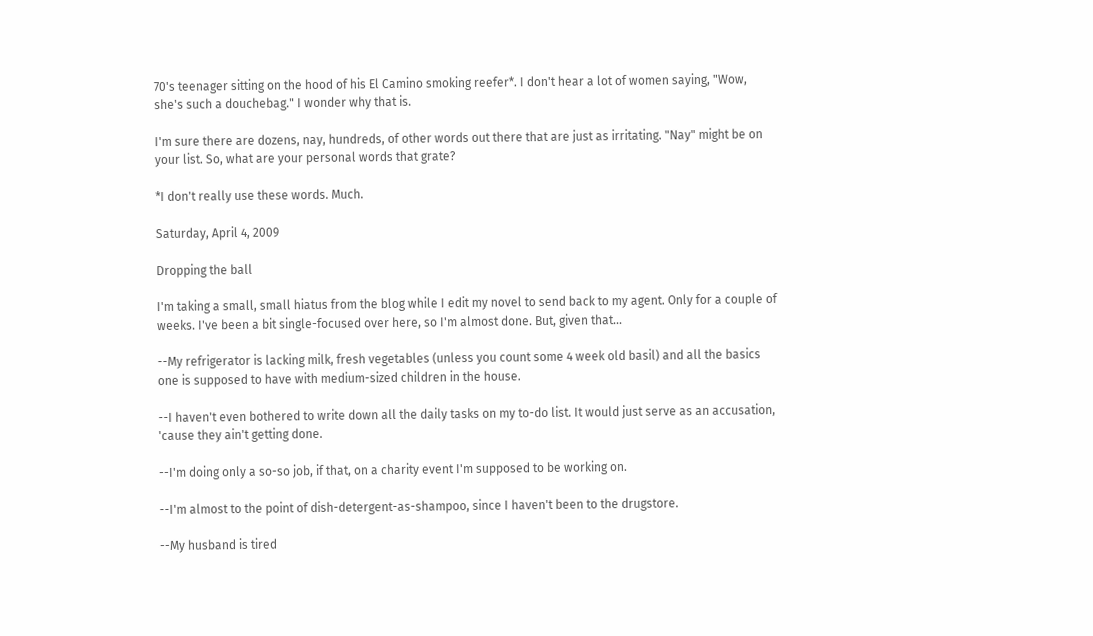70's teenager sitting on the hood of his El Camino smoking reefer*. I don't hear a lot of women saying, "Wow, she's such a douchebag." I wonder why that is.

I'm sure there are dozens, nay, hundreds, of other words out there that are just as irritating. "Nay" might be on your list. So, what are your personal words that grate?

*I don't really use these words. Much.

Saturday, April 4, 2009

Dropping the ball

I'm taking a small, small hiatus from the blog while I edit my novel to send back to my agent. Only for a couple of weeks. I've been a bit single-focused over here, so I'm almost done. But, given that...

--My refrigerator is lacking milk, fresh vegetables (unless you count some 4 week old basil) and all the basics one is supposed to have with medium-sized children in the house.

--I haven't even bothered to write down all the daily tasks on my to-do list. It would just serve as an accusation, 'cause they ain't getting done.

--I'm doing only a so-so job, if that, on a charity event I'm supposed to be working on.

--I'm almost to the point of dish-detergent-as-shampoo, since I haven't been to the drugstore.

--My husband is tired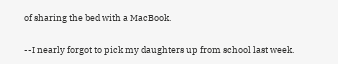of sharing the bed with a MacBook.

--I nearly forgot to pick my daughters up from school last week.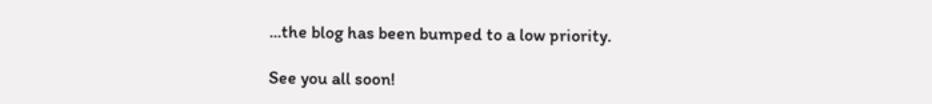...the blog has been bumped to a low priority.

See you all soon!